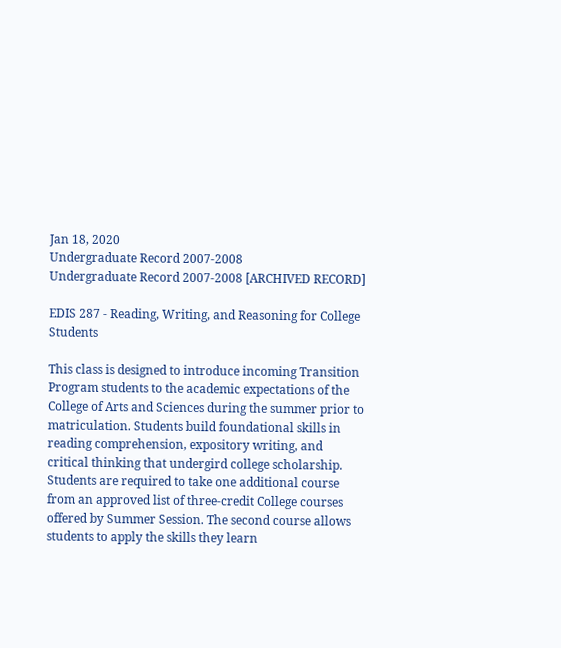Jan 18, 2020
Undergraduate Record 2007-2008
Undergraduate Record 2007-2008 [ARCHIVED RECORD]

EDIS 287 - Reading, Writing, and Reasoning for College Students

This class is designed to introduce incoming Transition Program students to the academic expectations of the College of Arts and Sciences during the summer prior to matriculation. Students build foundational skills in reading comprehension, expository writing, and critical thinking that undergird college scholarship. Students are required to take one additional course from an approved list of three-credit College courses offered by Summer Session. The second course allows students to apply the skills they learn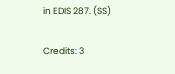in EDIS 287. (SS)

Credits: 3